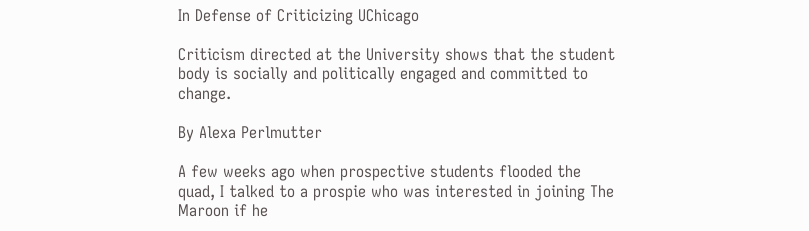In Defense of Criticizing UChicago

Criticism directed at the University shows that the student body is socially and politically engaged and committed to change.

By Alexa Perlmutter

A few weeks ago when prospective students flooded the quad, I talked to a prospie who was interested in joining The Maroon if he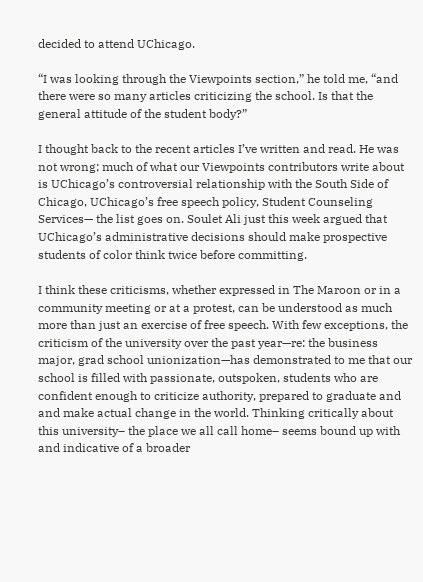decided to attend UChicago.

“I was looking through the Viewpoints section,” he told me, “and there were so many articles criticizing the school. Is that the general attitude of the student body?”

I thought back to the recent articles I’ve written and read. He was not wrong; much of what our Viewpoints contributors write about is UChicago’s controversial relationship with the South Side of Chicago, UChicago’s free speech policy, Student Counseling Services— the list goes on. Soulet Ali just this week argued that UChicago’s administrative decisions should make prospective students of color think twice before committing.

I think these criticisms, whether expressed in The Maroon or in a community meeting or at a protest, can be understood as much more than just an exercise of free speech. With few exceptions, the criticism of the university over the past year—re: the business major, grad school unionization—has demonstrated to me that our school is filled with passionate, outspoken, students who are confident enough to criticize authority, prepared to graduate and and make actual change in the world. Thinking critically about this university– the place we all call home– seems bound up with and indicative of a broader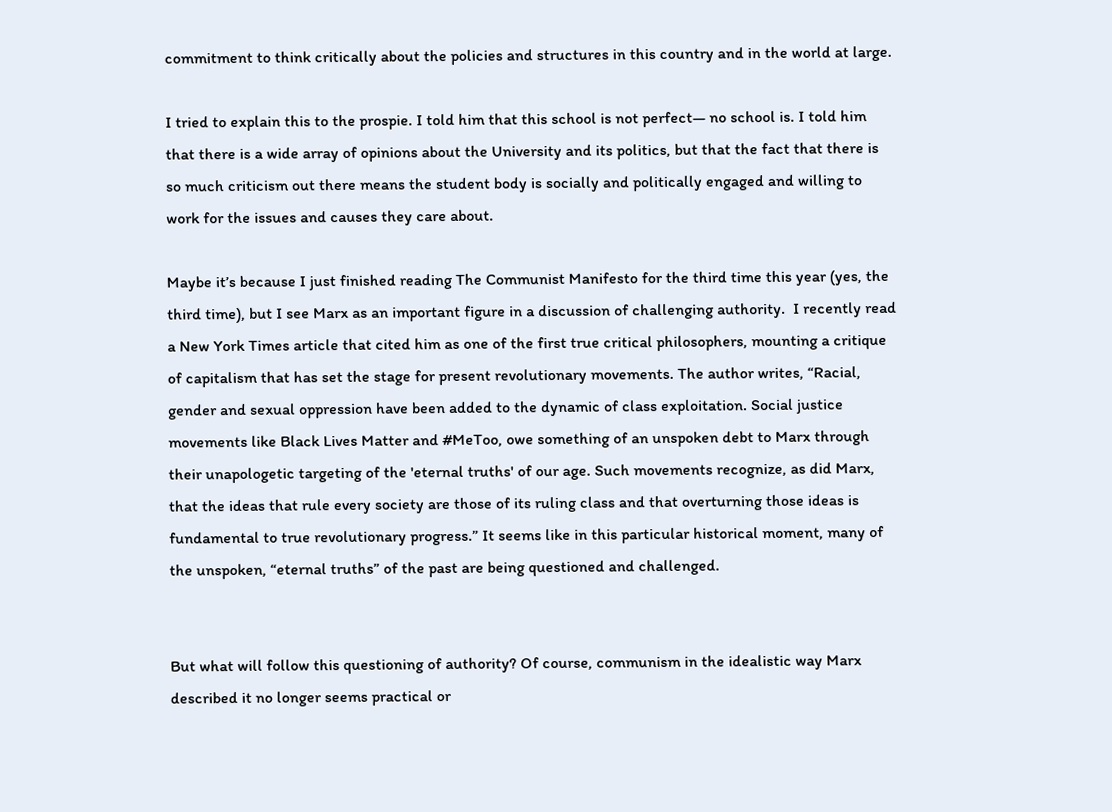commitment to think critically about the policies and structures in this country and in the world at large.

I tried to explain this to the prospie. I told him that this school is not perfect— no school is. I told him that there is a wide array of opinions about the University and its politics, but that the fact that there is so much criticism out there means the student body is socially and politically engaged and willing to work for the issues and causes they care about.

Maybe it’s because I just finished reading The Communist Manifesto for the third time this year (yes, the third time), but I see Marx as an important figure in a discussion of challenging authority.  I recently read a New York Times article that cited him as one of the first true critical philosophers, mounting a critique of capitalism that has set the stage for present revolutionary movements. The author writes, “Racial, gender and sexual oppression have been added to the dynamic of class exploitation. Social justice movements like Black Lives Matter and #MeToo, owe something of an unspoken debt to Marx through their unapologetic targeting of the 'eternal truths' of our age. Such movements recognize, as did Marx, that the ideas that rule every society are those of its ruling class and that overturning those ideas is fundamental to true revolutionary progress.” It seems like in this particular historical moment, many of the unspoken, “eternal truths” of the past are being questioned and challenged.


But what will follow this questioning of authority? Of course, communism in the idealistic way Marx described it no longer seems practical or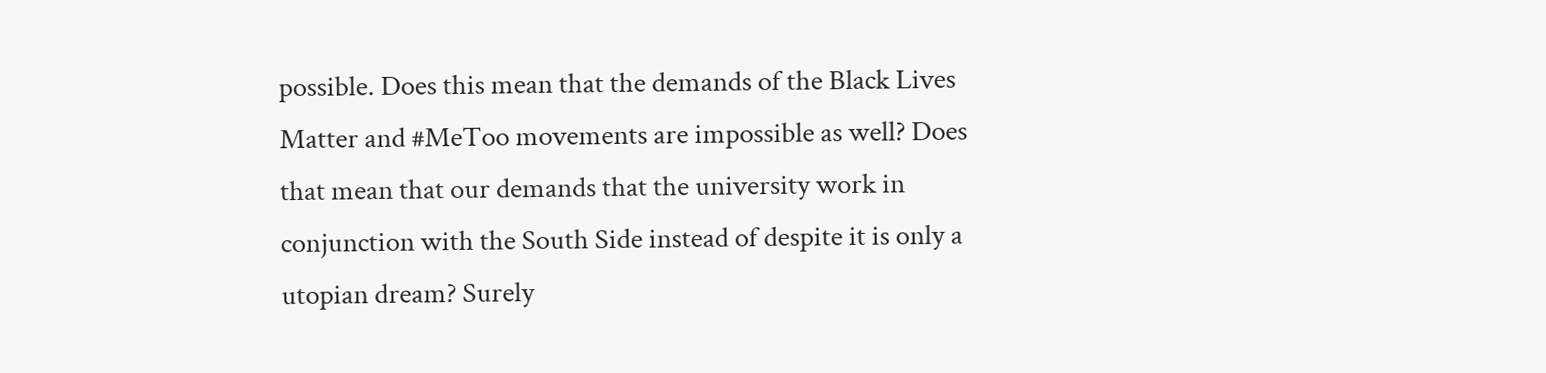possible. Does this mean that the demands of the Black Lives Matter and #MeToo movements are impossible as well? Does that mean that our demands that the university work in conjunction with the South Side instead of despite it is only a utopian dream? Surely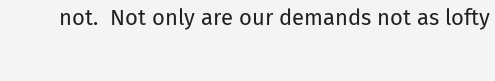not.  Not only are our demands not as lofty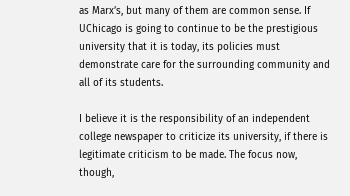as Marx’s, but many of them are common sense. If UChicago is going to continue to be the prestigious university that it is today, its policies must demonstrate care for the surrounding community and all of its students.

I believe it is the responsibility of an independent college newspaper to criticize its university, if there is legitimate criticism to be made. The focus now, though,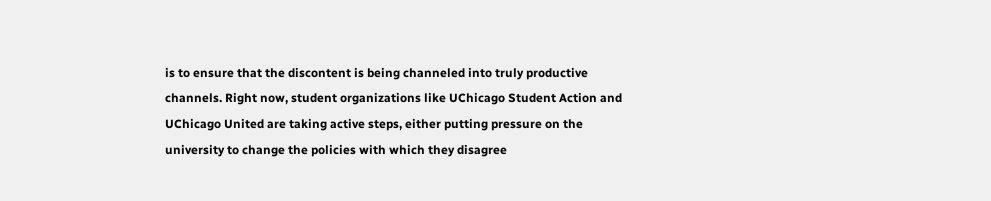is to ensure that the discontent is being channeled into truly productive channels. Right now, student organizations like UChicago Student Action and UChicago United are taking active steps, either putting pressure on the university to change the policies with which they disagree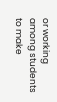or working among students to make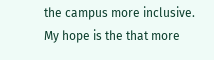the campus more inclusive. My hope is the that more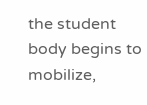the student body begins to mobilize,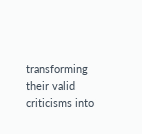transforming their valid criticisms into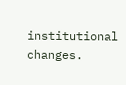institutional changes.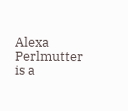Alexa Perlmutter is a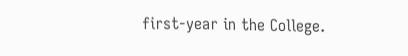first-year in the College.